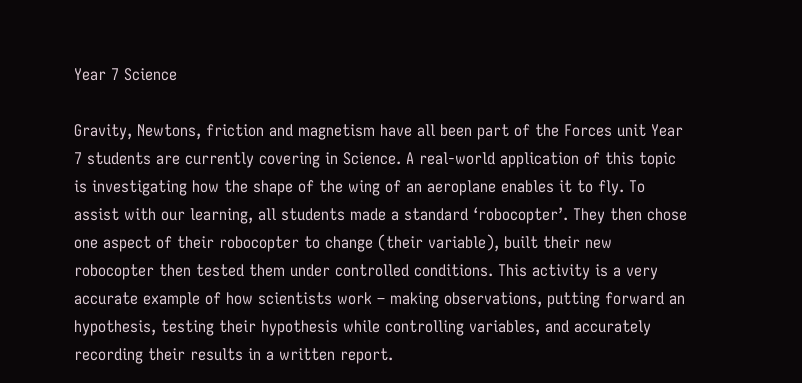Year 7 Science

Gravity, Newtons, friction and magnetism have all been part of the Forces unit Year 7 students are currently covering in Science. A real-world application of this topic is investigating how the shape of the wing of an aeroplane enables it to fly. To assist with our learning, all students made a standard ‘robocopter’. They then chose one aspect of their robocopter to change (their variable), built their new robocopter then tested them under controlled conditions. This activity is a very accurate example of how scientists work – making observations, putting forward an hypothesis, testing their hypothesis while controlling variables, and accurately recording their results in a written report.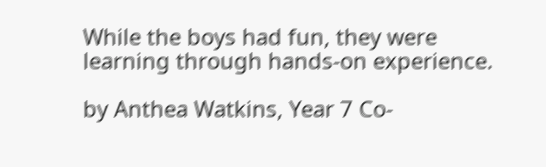While the boys had fun, they were learning through hands-on experience.

by Anthea Watkins, Year 7 Co-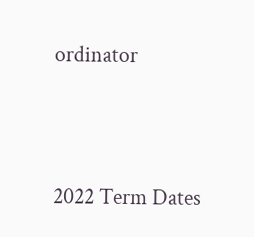ordinator




2022 Term Dates